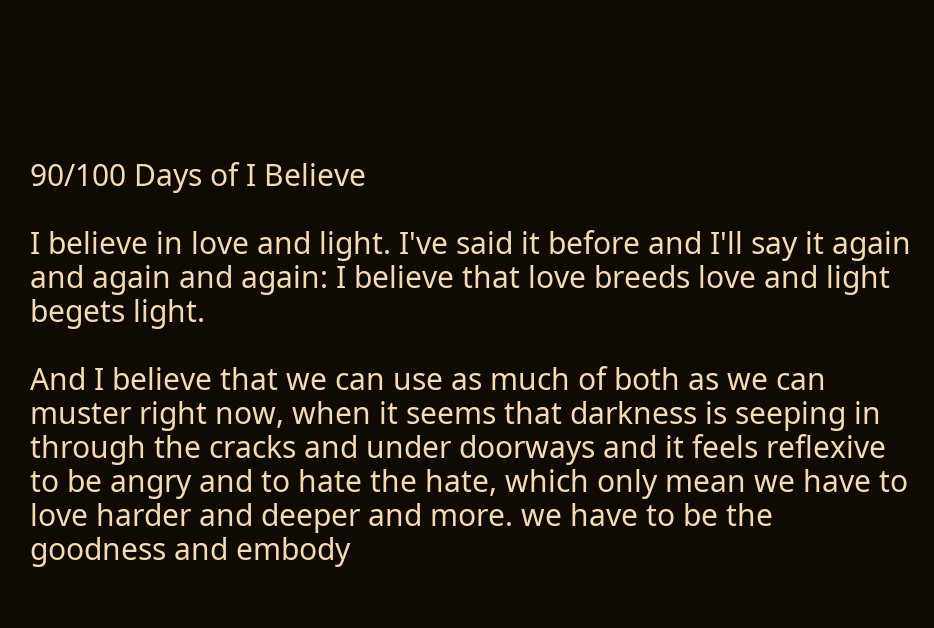90/100 Days of I Believe

I believe in love and light. I've said it before and I'll say it again and again and again: I believe that love breeds love and light begets light.

And I believe that we can use as much of both as we can muster right now, when it seems that darkness is seeping in through the cracks and under doorways and it feels reflexive to be angry and to hate the hate, which only mean we have to love harder and deeper and more. we have to be the goodness and embody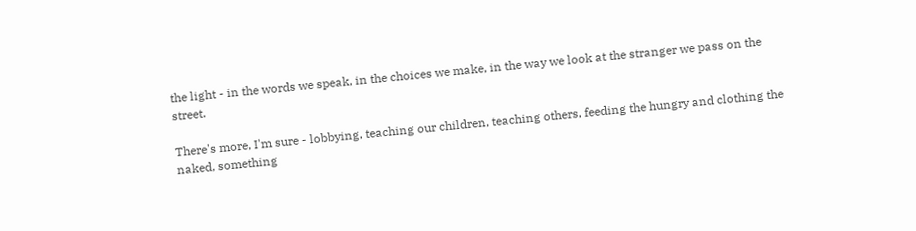the light - in the words we speak, in the choices we make, in the way we look at the stranger we pass on the street.

There's more, I'm sure - lobbying, teaching our children, teaching others, feeding the hungry and clothing the naked, something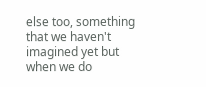else too, something that we haven't imagined yet but when we do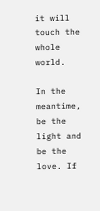it will touch the whole world.

In the meantime, be the light and be the love. If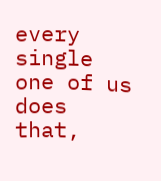every single one of us does that,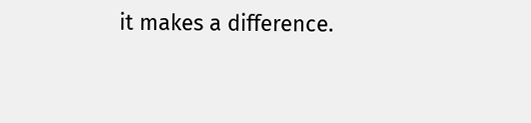it makes a difference.